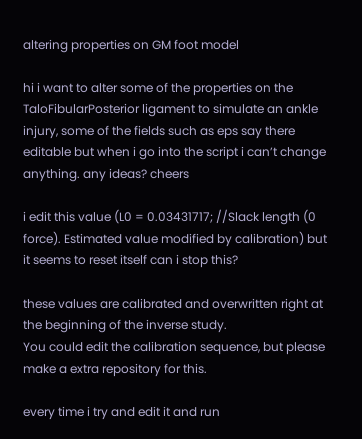altering properties on GM foot model

hi i want to alter some of the properties on the TaloFibularPosterior ligament to simulate an ankle injury, some of the fields such as eps say there editable but when i go into the script i can’t change anything. any ideas? cheers

i edit this value (L0 = 0.03431717; //Slack length (0 force). Estimated value modified by calibration) but it seems to reset itself can i stop this?

these values are calibrated and overwritten right at the beginning of the inverse study.
You could edit the calibration sequence, but please make a extra repository for this.

every time i try and edit it and run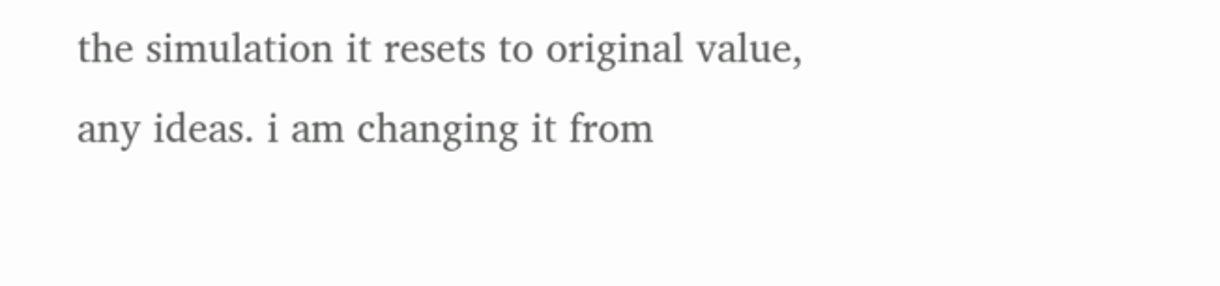the simulation it resets to original value, any ideas. i am changing it from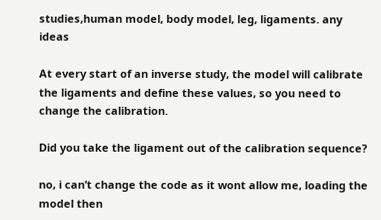studies,human model, body model, leg, ligaments. any ideas

At every start of an inverse study, the model will calibrate the ligaments and define these values, so you need to change the calibration.

Did you take the ligament out of the calibration sequence?

no, i can’t change the code as it wont allow me, loading the model then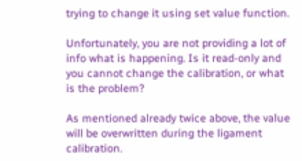trying to change it using set value function.

Unfortunately, you are not providing a lot of info what is happening. Is it read-only and you cannot change the calibration, or what is the problem?

As mentioned already twice above, the value will be overwritten during the ligament calibration.